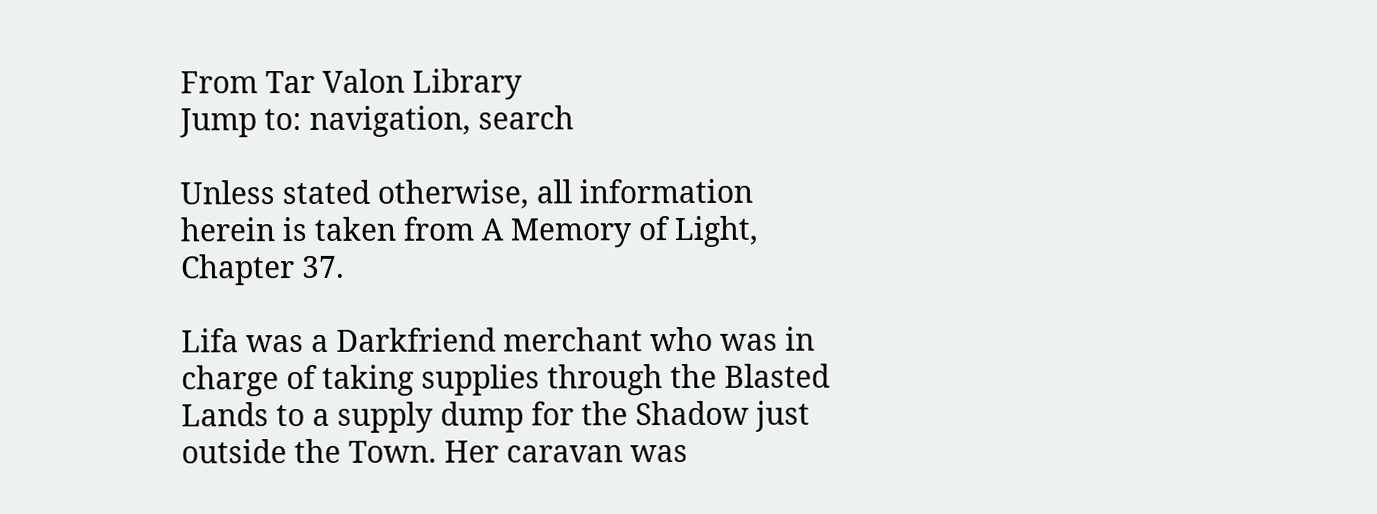From Tar Valon Library
Jump to: navigation, search

Unless stated otherwise, all information herein is taken from A Memory of Light, Chapter 37.

Lifa was a Darkfriend merchant who was in charge of taking supplies through the Blasted Lands to a supply dump for the Shadow just outside the Town. Her caravan was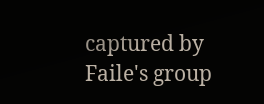captured by Faile's group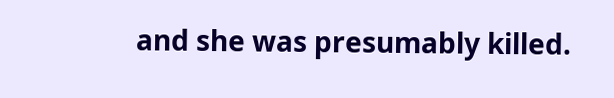and she was presumably killed.